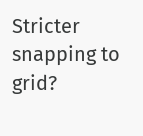Stricter snapping to grid?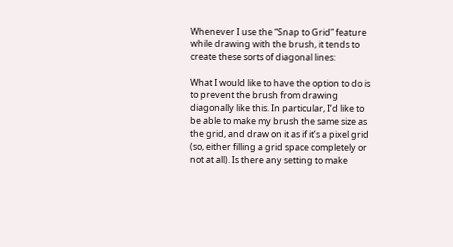Whenever I use the “Snap to Grid” feature while drawing with the brush, it tends to create these sorts of diagonal lines:

What I would like to have the option to do is to prevent the brush from drawing diagonally like this. In particular, I’d like to be able to make my brush the same size as the grid, and draw on it as if it’s a pixel grid (so, either filling a grid space completely or not at all). Is there any setting to make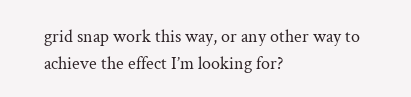grid snap work this way, or any other way to achieve the effect I’m looking for?